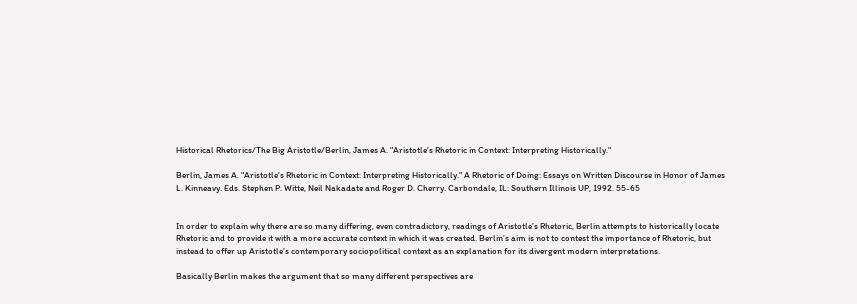Historical Rhetorics/The Big Aristotle/Berlin, James A. "Aristotle's Rhetoric in Context: Interpreting Historically."

Berlin, James A. "Aristotle's Rhetoric in Context: Interpreting Historically." A Rhetoric of Doing: Essays on Written Discourse in Honor of James L. Kinneavy. Eds. Stephen P. Witte, Neil Nakadate and Roger D. Cherry. Carbondale, IL: Southern Illinois UP, 1992. 55-65


In order to explain why there are so many differing, even contradictory, readings of Aristotle’s Rhetoric, Berlin attempts to historically locate Rhetoric and to provide it with a more accurate context in which it was created. Berlin’s aim is not to contest the importance of Rhetoric, but instead to offer up Aristotle’s contemporary sociopolitical context as an explanation for its divergent modern interpretations.

Basically Berlin makes the argument that so many different perspectives are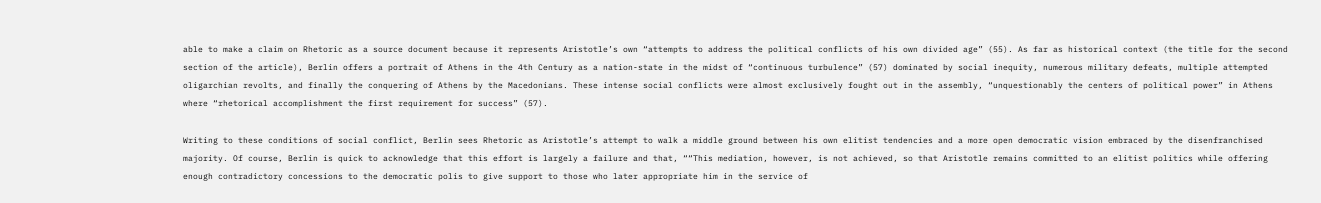able to make a claim on Rhetoric as a source document because it represents Aristotle’s own “attempts to address the political conflicts of his own divided age” (55). As far as historical context (the title for the second section of the article), Berlin offers a portrait of Athens in the 4th Century as a nation-state in the midst of “continuous turbulence” (57) dominated by social inequity, numerous military defeats, multiple attempted oligarchian revolts, and finally the conquering of Athens by the Macedonians. These intense social conflicts were almost exclusively fought out in the assembly, “unquestionably the centers of political power” in Athens where “rhetorical accomplishment the first requirement for success” (57).

Writing to these conditions of social conflict, Berlin sees Rhetoric as Aristotle’s attempt to walk a middle ground between his own elitist tendencies and a more open democratic vision embraced by the disenfranchised majority. Of course, Berlin is quick to acknowledge that this effort is largely a failure and that, ““This mediation, however, is not achieved, so that Aristotle remains committed to an elitist politics while offering enough contradictory concessions to the democratic polis to give support to those who later appropriate him in the service of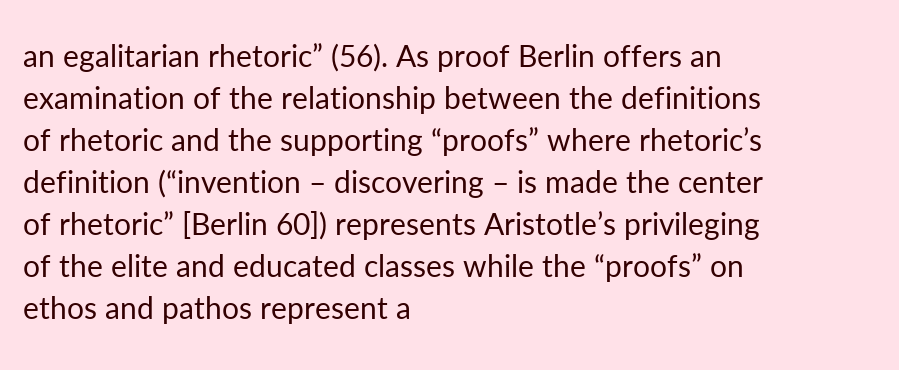an egalitarian rhetoric” (56). As proof Berlin offers an examination of the relationship between the definitions of rhetoric and the supporting “proofs” where rhetoric’s definition (“invention – discovering – is made the center of rhetoric” [Berlin 60]) represents Aristotle’s privileging of the elite and educated classes while the “proofs” on ethos and pathos represent a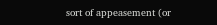sort of appeasement (or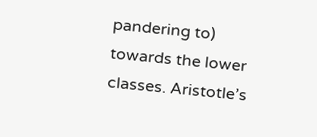pandering to) towards the lower classes. Aristotle’s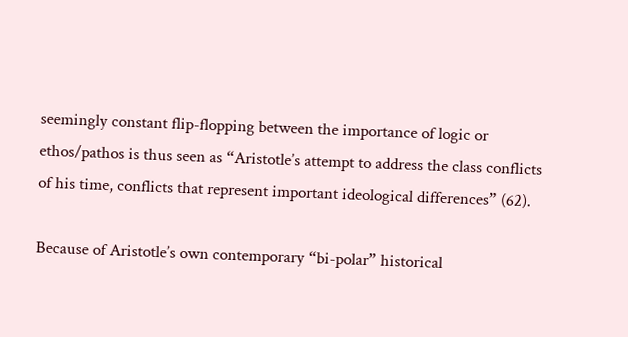seemingly constant flip-flopping between the importance of logic or ethos/pathos is thus seen as “Aristotle’s attempt to address the class conflicts of his time, conflicts that represent important ideological differences” (62).

Because of Aristotle’s own contemporary “bi-polar” historical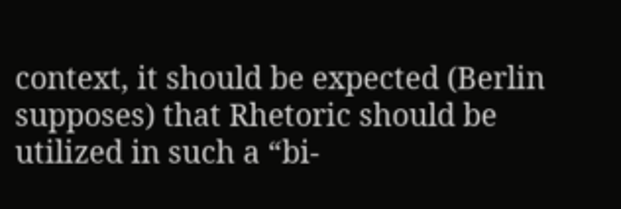context, it should be expected (Berlin supposes) that Rhetoric should be utilized in such a “bi-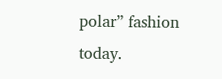polar” fashion today.